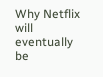Why Netflix will eventually be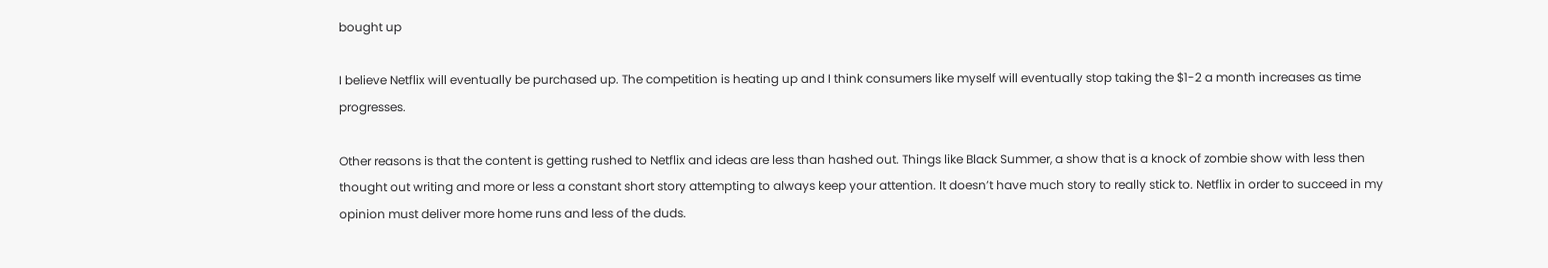bought up

I believe Netflix will eventually be purchased up. The competition is heating up and I think consumers like myself will eventually stop taking the $1-2 a month increases as time progresses.

Other reasons is that the content is getting rushed to Netflix and ideas are less than hashed out. Things like Black Summer, a show that is a knock of zombie show with less then thought out writing and more or less a constant short story attempting to always keep your attention. It doesn’t have much story to really stick to. Netflix in order to succeed in my opinion must deliver more home runs and less of the duds.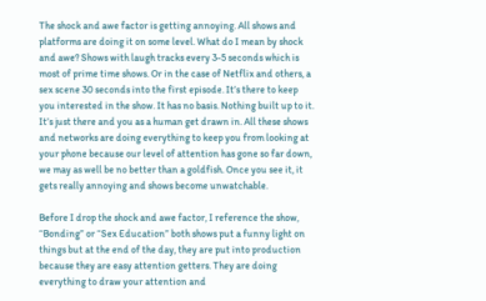The shock and awe factor is getting annoying. All shows and platforms are doing it on some level. What do I mean by shock and awe? Shows with laugh tracks every 3-5 seconds which is most of prime time shows. Or in the case of Netflix and others, a sex scene 30 seconds into the first episode. It’s there to keep you interested in the show. It has no basis. Nothing built up to it. It’s just there and you as a human get drawn in. All these shows and networks are doing everything to keep you from looking at your phone because our level of attention has gone so far down, we may as well be no better than a goldfish. Once you see it, it gets really annoying and shows become unwatchable.

Before I drop the shock and awe factor, I reference the show, “Bonding” or “Sex Education” both shows put a funny light on things but at the end of the day, they are put into production because they are easy attention getters. They are doing everything to draw your attention and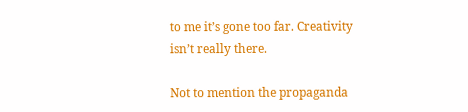to me it’s gone too far. Creativity isn’t really there.

Not to mention the propaganda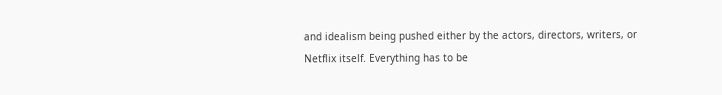and idealism being pushed either by the actors, directors, writers, or Netflix itself. Everything has to be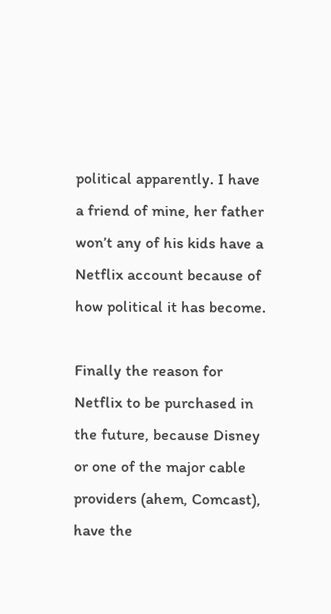political apparently. I have a friend of mine, her father won’t any of his kids have a Netflix account because of how political it has become.

Finally the reason for Netflix to be purchased in the future, because Disney or one of the major cable providers (ahem, Comcast), have the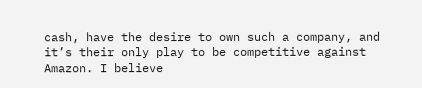cash, have the desire to own such a company, and it’s their only play to be competitive against Amazon. I believe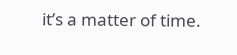it’s a matter of time.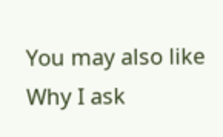You may also like
Why I ask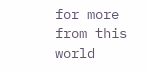for more from this world